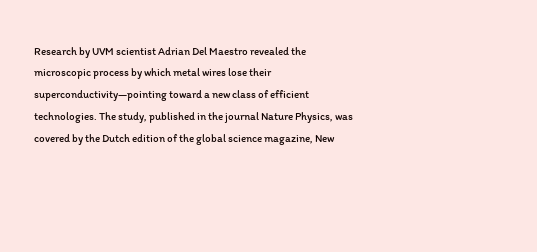Research by UVM scientist Adrian Del Maestro revealed the microscopic process by which metal wires lose their superconductivity—pointing toward a new class of efficient technologies. The study, published in the journal Nature Physics, was covered by the Dutch edition of the global science magazine, New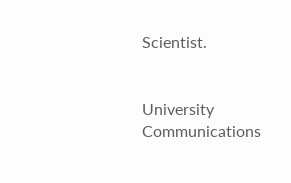Scientist.


University Communications